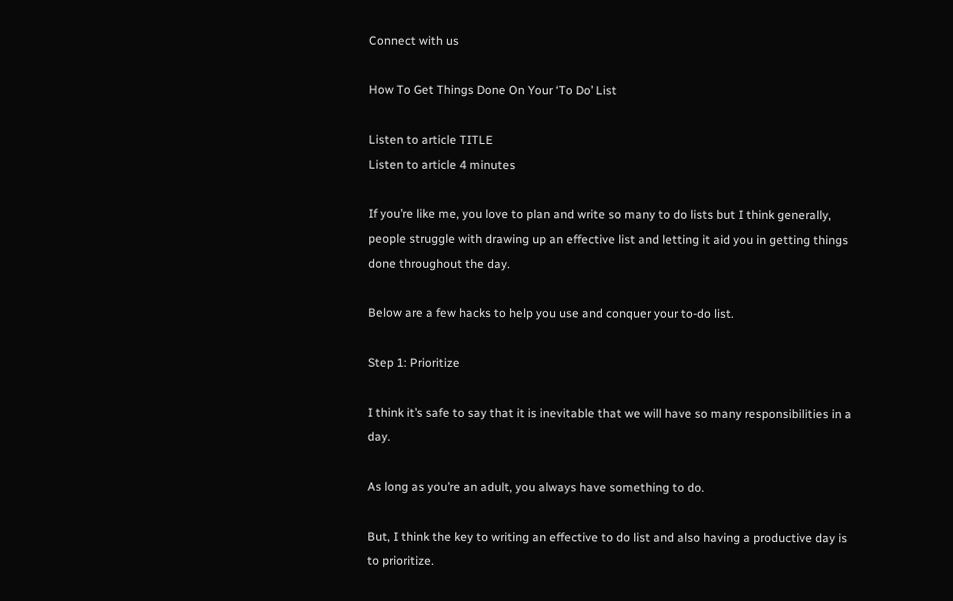Connect with us

How To Get Things Done On Your ‘To Do’ List

Listen to article TITLE
Listen to article 4 minutes

If you’re like me, you love to plan and write so many to do lists but I think generally, people struggle with drawing up an effective list and letting it aid you in getting things done throughout the day.

Below are a few hacks to help you use and conquer your to-do list.

Step 1: Prioritize

I think it’s safe to say that it is inevitable that we will have so many responsibilities in a day.

As long as you’re an adult, you always have something to do.

But, I think the key to writing an effective to do list and also having a productive day is to prioritize.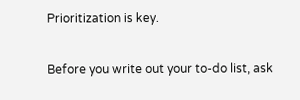Prioritization is key.

Before you write out your to-do list, ask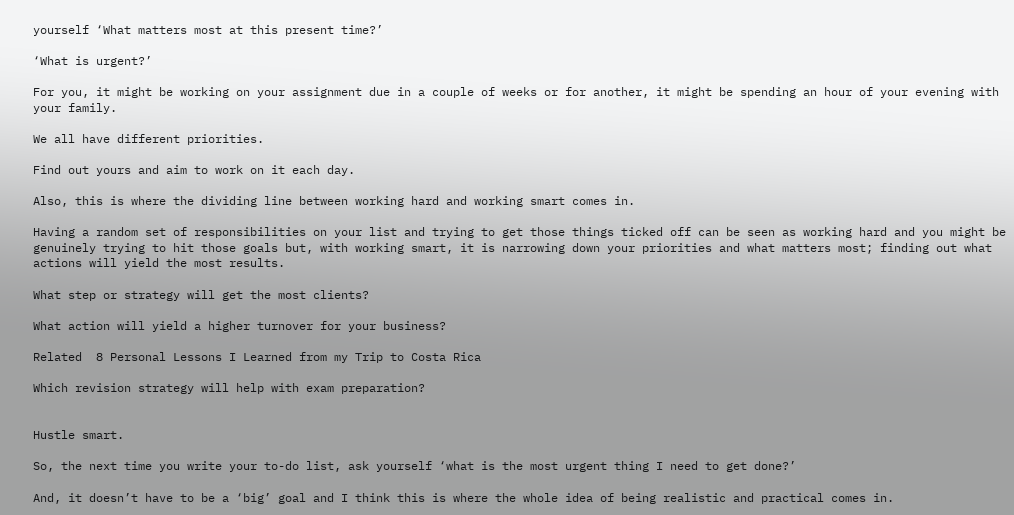yourself ‘What matters most at this present time?’

‘What is urgent?’

For you, it might be working on your assignment due in a couple of weeks or for another, it might be spending an hour of your evening with your family.

We all have different priorities.

Find out yours and aim to work on it each day.

Also, this is where the dividing line between working hard and working smart comes in.

Having a random set of responsibilities on your list and trying to get those things ticked off can be seen as working hard and you might be genuinely trying to hit those goals but, with working smart, it is narrowing down your priorities and what matters most; finding out what actions will yield the most results.

What step or strategy will get the most clients?

What action will yield a higher turnover for your business?

Related  8 Personal Lessons I Learned from my Trip to Costa Rica

Which revision strategy will help with exam preparation?


Hustle smart.

So, the next time you write your to-do list, ask yourself ‘what is the most urgent thing I need to get done?’

And, it doesn’t have to be a ‘big’ goal and I think this is where the whole idea of being realistic and practical comes in.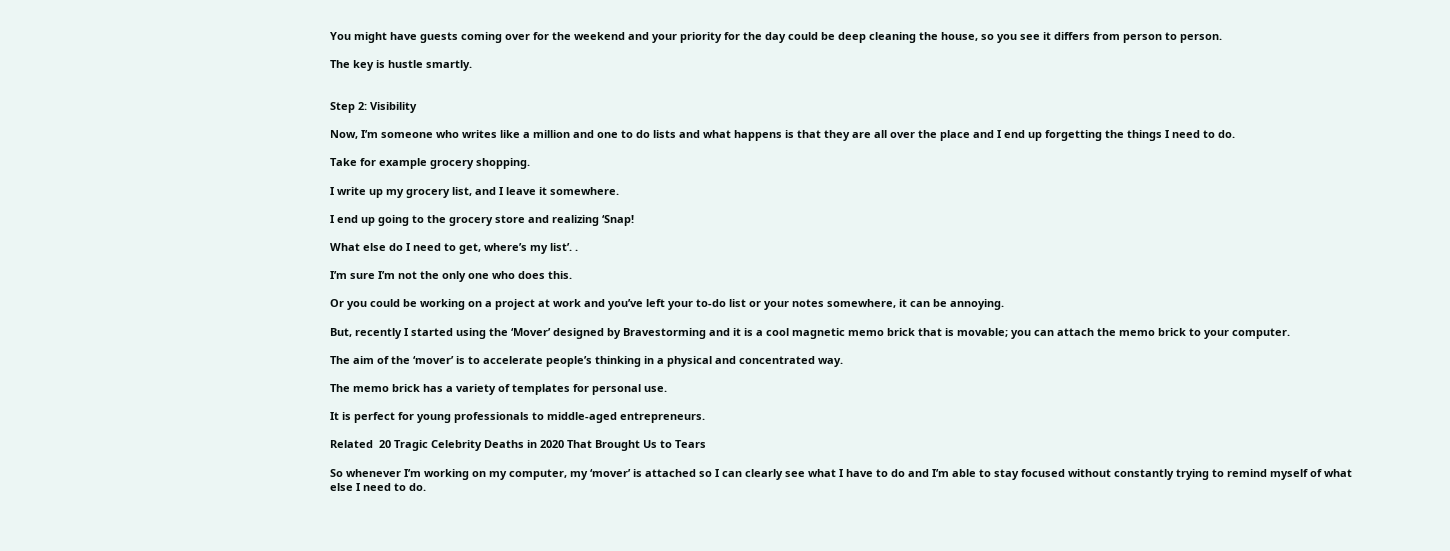You might have guests coming over for the weekend and your priority for the day could be deep cleaning the house, so you see it differs from person to person.

The key is hustle smartly.


Step 2: Visibility

Now, I’m someone who writes like a million and one to do lists and what happens is that they are all over the place and I end up forgetting the things I need to do.

Take for example grocery shopping.

I write up my grocery list, and I leave it somewhere.

I end up going to the grocery store and realizing ‘Snap!

What else do I need to get, where’s my list’. .

I’m sure I’m not the only one who does this.

Or you could be working on a project at work and you’ve left your to-do list or your notes somewhere, it can be annoying.

But, recently I started using the ‘Mover’ designed by Bravestorming and it is a cool magnetic memo brick that is movable; you can attach the memo brick to your computer.

The aim of the ‘mover’ is to accelerate people’s thinking in a physical and concentrated way.

The memo brick has a variety of templates for personal use.

It is perfect for young professionals to middle-aged entrepreneurs.

Related  20 Tragic Celebrity Deaths in 2020 That Brought Us to Tears

So whenever I’m working on my computer, my ‘mover’ is attached so I can clearly see what I have to do and I’m able to stay focused without constantly trying to remind myself of what else I need to do.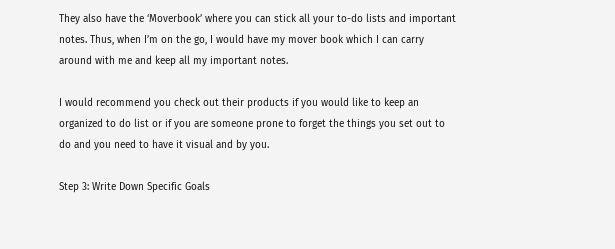They also have the ‘Moverbook’ where you can stick all your to-do lists and important notes. Thus, when I’m on the go, I would have my mover book which I can carry around with me and keep all my important notes.

I would recommend you check out their products if you would like to keep an organized to do list or if you are someone prone to forget the things you set out to do and you need to have it visual and by you.

Step 3: Write Down Specific Goals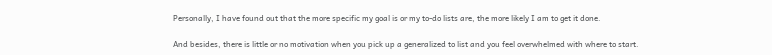Personally, I have found out that the more specific my goal is or my to-do lists are, the more likely I am to get it done.

And besides, there is little or no motivation when you pick up a generalized to list and you feel overwhelmed with where to start.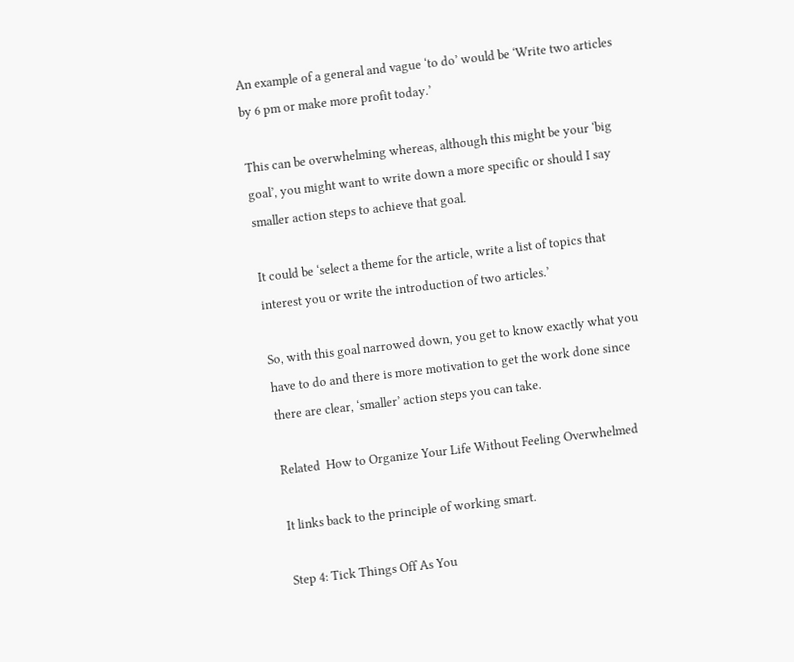An example of a general and vague ‘to do’ would be ‘Write two articles by 6 pm or make more profit today.’

This can be overwhelming whereas, although this might be your ‘big goal’, you might want to write down a more specific or should I say smaller action steps to achieve that goal.

It could be ‘select a theme for the article, write a list of topics that interest you or write the introduction of two articles.’

So, with this goal narrowed down, you get to know exactly what you have to do and there is more motivation to get the work done since there are clear, ‘smaller’ action steps you can take.

Related  How to Organize Your Life Without Feeling Overwhelmed

It links back to the principle of working smart.

Step 4: Tick Things Off As You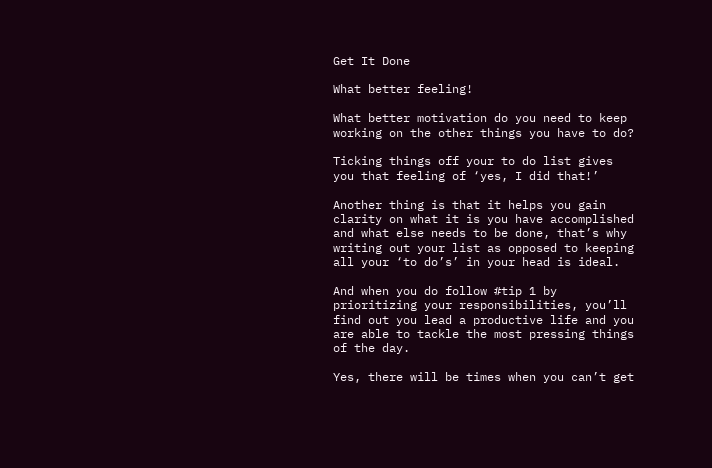Get It Done

What better feeling!

What better motivation do you need to keep working on the other things you have to do?

Ticking things off your to do list gives you that feeling of ‘yes, I did that!’

Another thing is that it helps you gain clarity on what it is you have accomplished and what else needs to be done, that’s why writing out your list as opposed to keeping all your ‘to do’s’ in your head is ideal.

And when you do follow #tip 1 by prioritizing your responsibilities, you’ll find out you lead a productive life and you are able to tackle the most pressing things of the day.

Yes, there will be times when you can’t get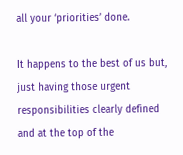all your ‘priorities’ done.

It happens to the best of us but, just having those urgent responsibilities clearly defined and at the top of the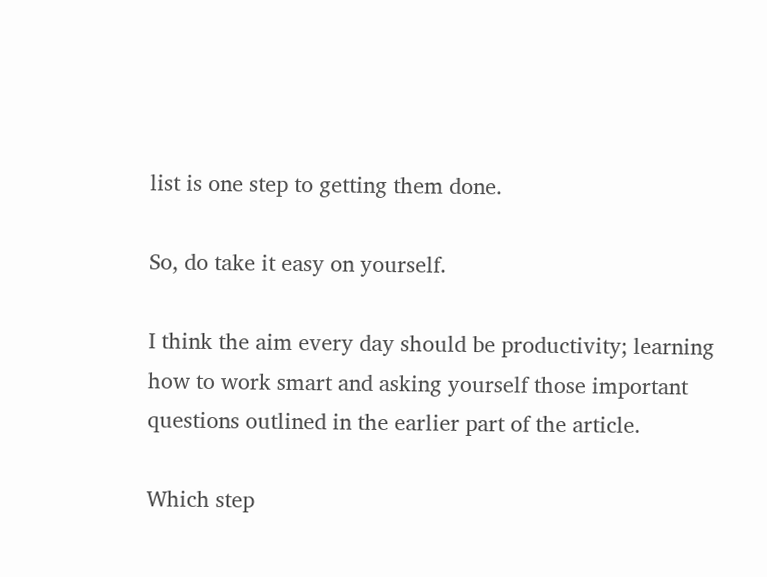list is one step to getting them done.

So, do take it easy on yourself.

I think the aim every day should be productivity; learning how to work smart and asking yourself those important questions outlined in the earlier part of the article.

Which step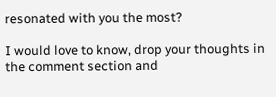resonated with you the most?

I would love to know, drop your thoughts in the comment section and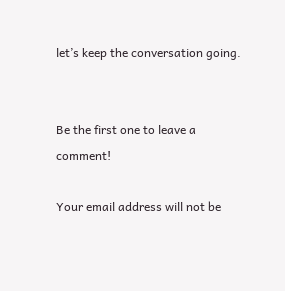let’s keep the conversation going.


Be the first one to leave a comment!

Your email address will not be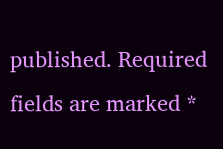published. Required fields are marked *